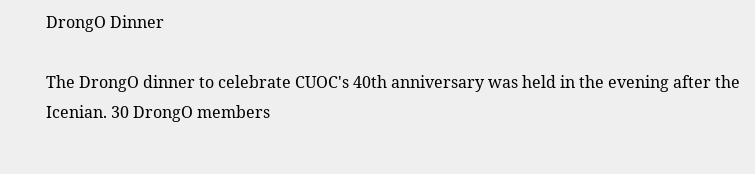DrongO Dinner

The DrongO dinner to celebrate CUOC's 40th anniversary was held in the evening after the Icenian. 30 DrongO members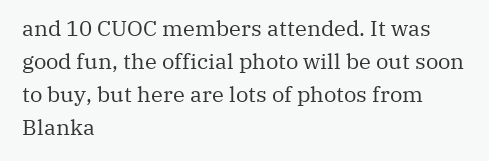and 10 CUOC members attended. It was good fun, the official photo will be out soon to buy, but here are lots of photos from Blanka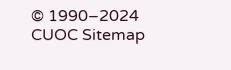© 1990–2024 CUOC Sitemap